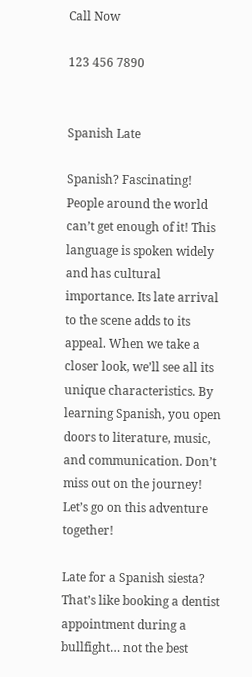Call Now

123 456 7890


Spanish Late

Spanish? Fascinating! People around the world can’t get enough of it! This language is spoken widely and has cultural importance. Its late arrival to the scene adds to its appeal. When we take a closer look, we’ll see all its unique characteristics. By learning Spanish, you open doors to literature, music, and communication. Don’t miss out on the journey! Let’s go on this adventure together!

Late for a Spanish siesta? That’s like booking a dentist appointment during a bullfight… not the best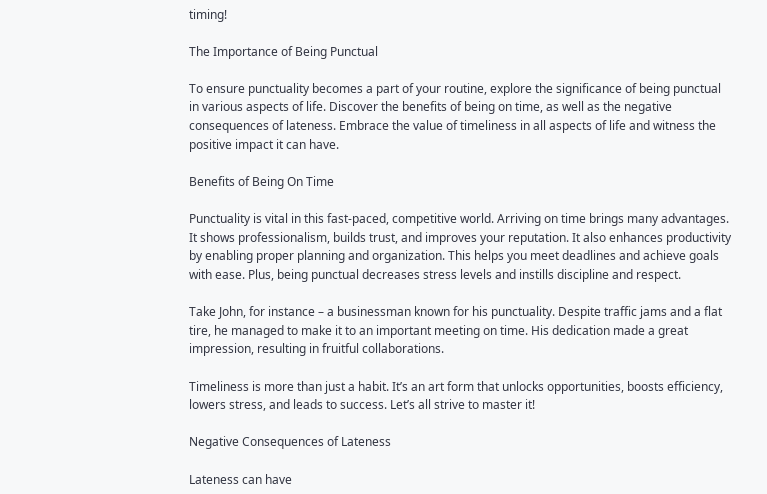timing!

The Importance of Being Punctual

To ensure punctuality becomes a part of your routine, explore the significance of being punctual in various aspects of life. Discover the benefits of being on time, as well as the negative consequences of lateness. Embrace the value of timeliness in all aspects of life and witness the positive impact it can have.

Benefits of Being On Time

Punctuality is vital in this fast-paced, competitive world. Arriving on time brings many advantages. It shows professionalism, builds trust, and improves your reputation. It also enhances productivity by enabling proper planning and organization. This helps you meet deadlines and achieve goals with ease. Plus, being punctual decreases stress levels and instills discipline and respect.

Take John, for instance – a businessman known for his punctuality. Despite traffic jams and a flat tire, he managed to make it to an important meeting on time. His dedication made a great impression, resulting in fruitful collaborations.

Timeliness is more than just a habit. It’s an art form that unlocks opportunities, boosts efficiency, lowers stress, and leads to success. Let’s all strive to master it!

Negative Consequences of Lateness

Lateness can have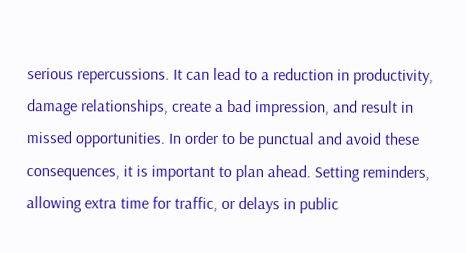serious repercussions. It can lead to a reduction in productivity, damage relationships, create a bad impression, and result in missed opportunities. In order to be punctual and avoid these consequences, it is important to plan ahead. Setting reminders, allowing extra time for traffic, or delays in public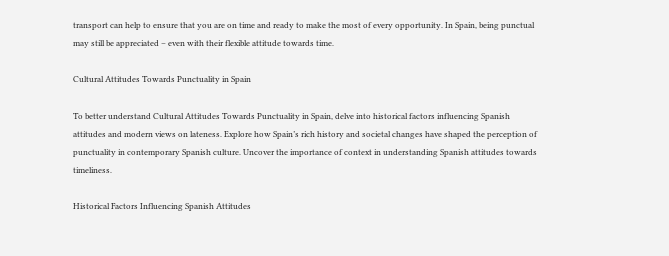transport can help to ensure that you are on time and ready to make the most of every opportunity. In Spain, being punctual may still be appreciated – even with their flexible attitude towards time.

Cultural Attitudes Towards Punctuality in Spain

To better understand Cultural Attitudes Towards Punctuality in Spain, delve into historical factors influencing Spanish attitudes and modern views on lateness. Explore how Spain’s rich history and societal changes have shaped the perception of punctuality in contemporary Spanish culture. Uncover the importance of context in understanding Spanish attitudes towards timeliness.

Historical Factors Influencing Spanish Attitudes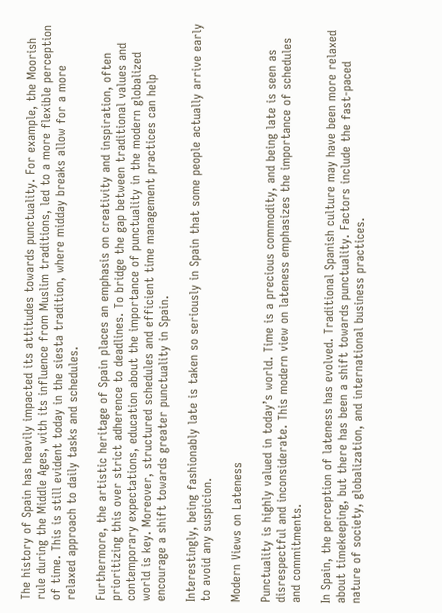The history of Spain has heavily impacted its attitudes towards punctuality. For example, the Moorish rule during the Middle Ages, with its influence from Muslim traditions, led to a more flexible perception of time. This is still evident today in the siesta tradition, where midday breaks allow for a more relaxed approach to daily tasks and schedules.

Furthermore, the artistic heritage of Spain places an emphasis on creativity and inspiration, often prioritizing this over strict adherence to deadlines. To bridge the gap between traditional values and contemporary expectations, education about the importance of punctuality in the modern globalized world is key. Moreover, structured schedules and efficient time management practices can help encourage a shift towards greater punctuality in Spain.

Interestingly, being fashionably late is taken so seriously in Spain that some people actually arrive early to avoid any suspicion.

Modern Views on Lateness

Punctuality is highly valued in today’s world. Time is a precious commodity, and being late is seen as disrespectful and inconsiderate. This modern view on lateness emphasizes the importance of schedules and commitments.

In Spain, the perception of lateness has evolved. Traditional Spanish culture may have been more relaxed about timekeeping, but there has been a shift towards punctuality. Factors include the fast-paced nature of society, globalization, and international business practices.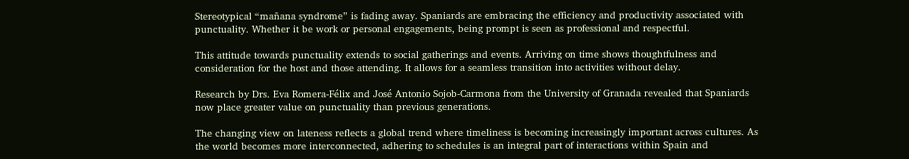Stereotypical “mañana syndrome” is fading away. Spaniards are embracing the efficiency and productivity associated with punctuality. Whether it be work or personal engagements, being prompt is seen as professional and respectful.

This attitude towards punctuality extends to social gatherings and events. Arriving on time shows thoughtfulness and consideration for the host and those attending. It allows for a seamless transition into activities without delay.

Research by Drs. Eva Romera-Félix and José Antonio Sojob-Carmona from the University of Granada revealed that Spaniards now place greater value on punctuality than previous generations.

The changing view on lateness reflects a global trend where timeliness is becoming increasingly important across cultures. As the world becomes more interconnected, adhering to schedules is an integral part of interactions within Spain and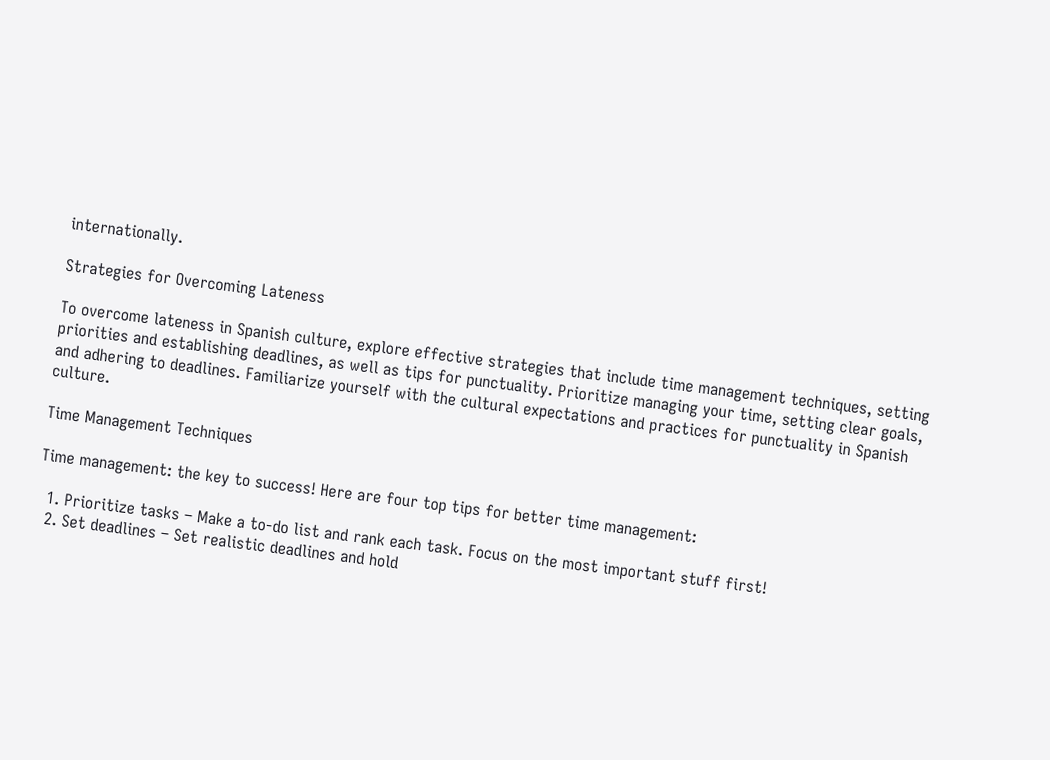internationally.

Strategies for Overcoming Lateness

To overcome lateness in Spanish culture, explore effective strategies that include time management techniques, setting priorities and establishing deadlines, as well as tips for punctuality. Prioritize managing your time, setting clear goals, and adhering to deadlines. Familiarize yourself with the cultural expectations and practices for punctuality in Spanish culture.

Time Management Techniques

Time management: the key to success! Here are four top tips for better time management:

  1. Prioritize tasks – Make a to-do list and rank each task. Focus on the most important stuff first!
  2. Set deadlines – Set realistic deadlines and hold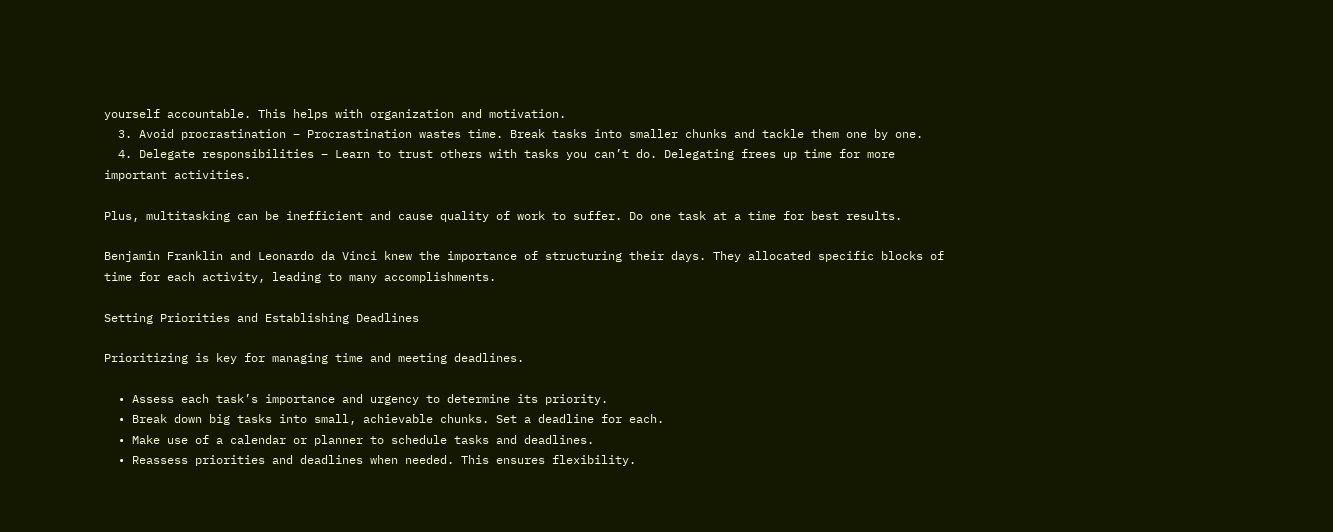yourself accountable. This helps with organization and motivation.
  3. Avoid procrastination – Procrastination wastes time. Break tasks into smaller chunks and tackle them one by one.
  4. Delegate responsibilities – Learn to trust others with tasks you can’t do. Delegating frees up time for more important activities.

Plus, multitasking can be inefficient and cause quality of work to suffer. Do one task at a time for best results.

Benjamin Franklin and Leonardo da Vinci knew the importance of structuring their days. They allocated specific blocks of time for each activity, leading to many accomplishments.

Setting Priorities and Establishing Deadlines

Prioritizing is key for managing time and meeting deadlines.

  • Assess each task’s importance and urgency to determine its priority.
  • Break down big tasks into small, achievable chunks. Set a deadline for each.
  • Make use of a calendar or planner to schedule tasks and deadlines.
  • Reassess priorities and deadlines when needed. This ensures flexibility.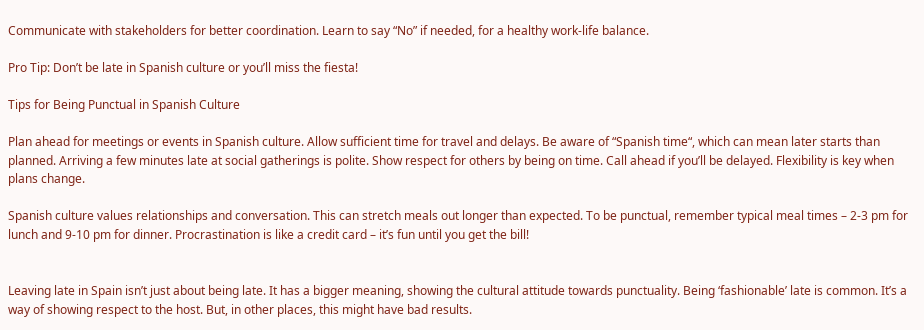Communicate with stakeholders for better coordination. Learn to say “No” if needed, for a healthy work-life balance.

Pro Tip: Don’t be late in Spanish culture or you’ll miss the fiesta!

Tips for Being Punctual in Spanish Culture

Plan ahead for meetings or events in Spanish culture. Allow sufficient time for travel and delays. Be aware of “Spanish time“, which can mean later starts than planned. Arriving a few minutes late at social gatherings is polite. Show respect for others by being on time. Call ahead if you’ll be delayed. Flexibility is key when plans change.

Spanish culture values relationships and conversation. This can stretch meals out longer than expected. To be punctual, remember typical meal times – 2-3 pm for lunch and 9-10 pm for dinner. Procrastination is like a credit card – it’s fun until you get the bill!


Leaving late in Spain isn’t just about being late. It has a bigger meaning, showing the cultural attitude towards punctuality. Being ‘fashionable’ late is common. It’s a way of showing respect to the host. But, in other places, this might have bad results.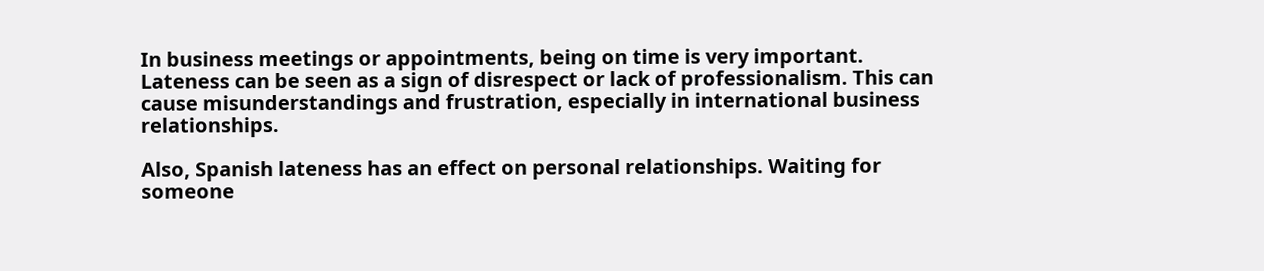In business meetings or appointments, being on time is very important. Lateness can be seen as a sign of disrespect or lack of professionalism. This can cause misunderstandings and frustration, especially in international business relationships.

Also, Spanish lateness has an effect on personal relationships. Waiting for someone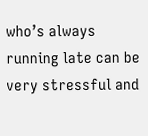who’s always running late can be very stressful and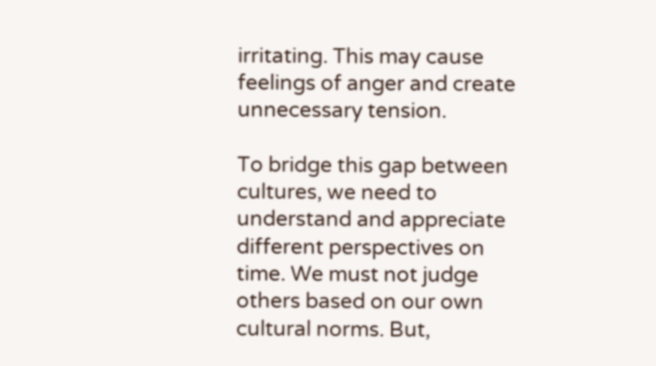irritating. This may cause feelings of anger and create unnecessary tension.

To bridge this gap between cultures, we need to understand and appreciate different perspectives on time. We must not judge others based on our own cultural norms. But,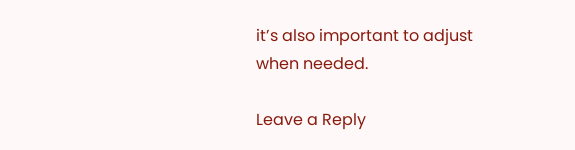it’s also important to adjust when needed.

Leave a Reply